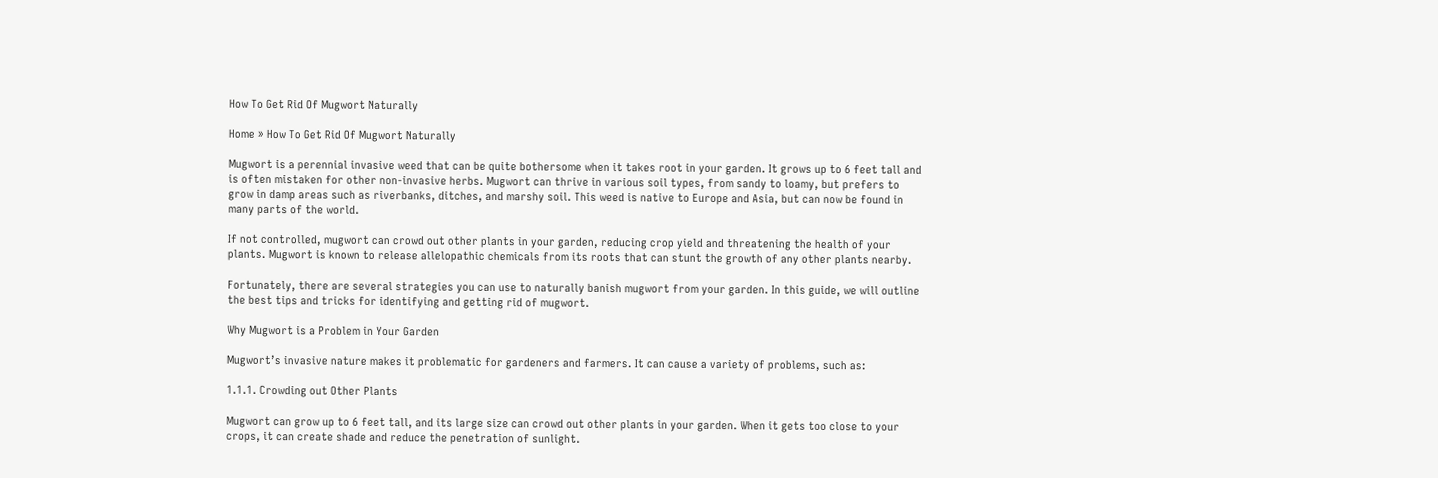How To Get Rid Of Mugwort Naturally

Home » How To Get Rid Of Mugwort Naturally

Mugwort is a perennial invasive weed that can be quite bothersome when it takes root in your garden. It grows up to 6 feet tall and is often mistaken for other non-invasive herbs. Mugwort can thrive in various soil types, from sandy to loamy, but prefers to grow in damp areas such as riverbanks, ditches, and marshy soil. This weed is native to Europe and Asia, but can now be found in many parts of the world.

If not controlled, mugwort can crowd out other plants in your garden, reducing crop yield and threatening the health of your plants. Mugwort is known to release allelopathic chemicals from its roots that can stunt the growth of any other plants nearby.

Fortunately, there are several strategies you can use to naturally banish mugwort from your garden. In this guide, we will outline the best tips and tricks for identifying and getting rid of mugwort.

Why Mugwort is a Problem in Your Garden

Mugwort’s invasive nature makes it problematic for gardeners and farmers. It can cause a variety of problems, such as:

1.1.1. Crowding out Other Plants

Mugwort can grow up to 6 feet tall, and its large size can crowd out other plants in your garden. When it gets too close to your crops, it can create shade and reduce the penetration of sunlight.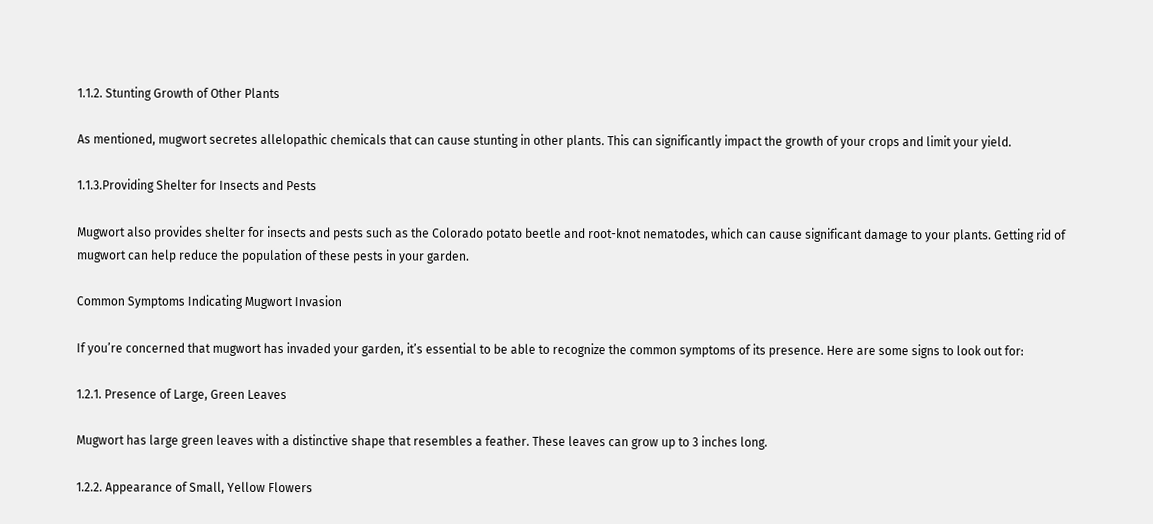1.1.2. Stunting Growth of Other Plants

As mentioned, mugwort secretes allelopathic chemicals that can cause stunting in other plants. This can significantly impact the growth of your crops and limit your yield.

1.1.3.Providing Shelter for Insects and Pests

Mugwort also provides shelter for insects and pests such as the Colorado potato beetle and root-knot nematodes, which can cause significant damage to your plants. Getting rid of mugwort can help reduce the population of these pests in your garden.

Common Symptoms Indicating Mugwort Invasion

If you’re concerned that mugwort has invaded your garden, it’s essential to be able to recognize the common symptoms of its presence. Here are some signs to look out for:

1.2.1. Presence of Large, Green Leaves

Mugwort has large green leaves with a distinctive shape that resembles a feather. These leaves can grow up to 3 inches long.

1.2.2. Appearance of Small, Yellow Flowers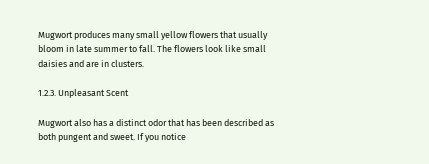Mugwort produces many small yellow flowers that usually bloom in late summer to fall. The flowers look like small daisies and are in clusters.

1.2.3. Unpleasant Scent

Mugwort also has a distinct odor that has been described as both pungent and sweet. If you notice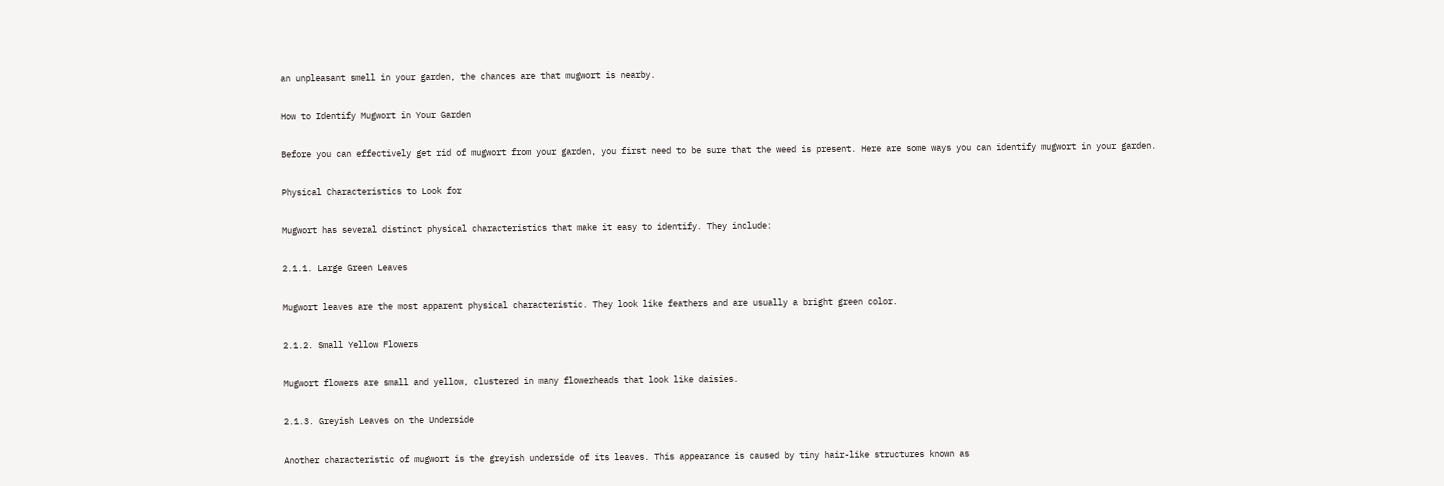an unpleasant smell in your garden, the chances are that mugwort is nearby.

How to Identify Mugwort in Your Garden

Before you can effectively get rid of mugwort from your garden, you first need to be sure that the weed is present. Here are some ways you can identify mugwort in your garden.

Physical Characteristics to Look for

Mugwort has several distinct physical characteristics that make it easy to identify. They include:

2.1.1. Large Green Leaves

Mugwort leaves are the most apparent physical characteristic. They look like feathers and are usually a bright green color.

2.1.2. Small Yellow Flowers

Mugwort flowers are small and yellow, clustered in many flowerheads that look like daisies.

2.1.3. Greyish Leaves on the Underside

Another characteristic of mugwort is the greyish underside of its leaves. This appearance is caused by tiny hair-like structures known as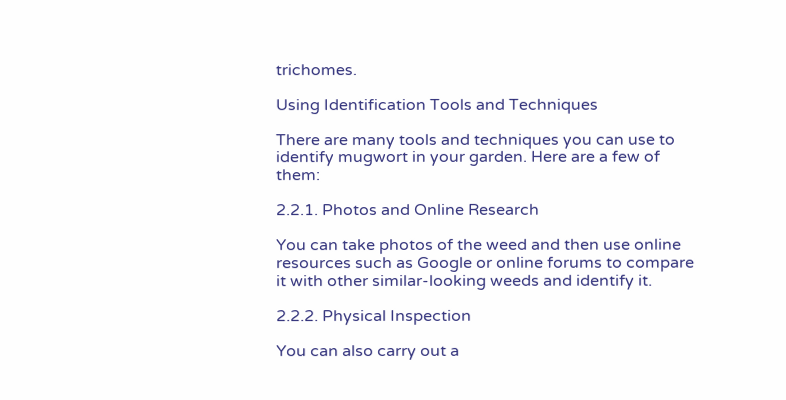trichomes.

Using Identification Tools and Techniques

There are many tools and techniques you can use to identify mugwort in your garden. Here are a few of them:

2.2.1. Photos and Online Research

You can take photos of the weed and then use online resources such as Google or online forums to compare it with other similar-looking weeds and identify it.

2.2.2. Physical Inspection

You can also carry out a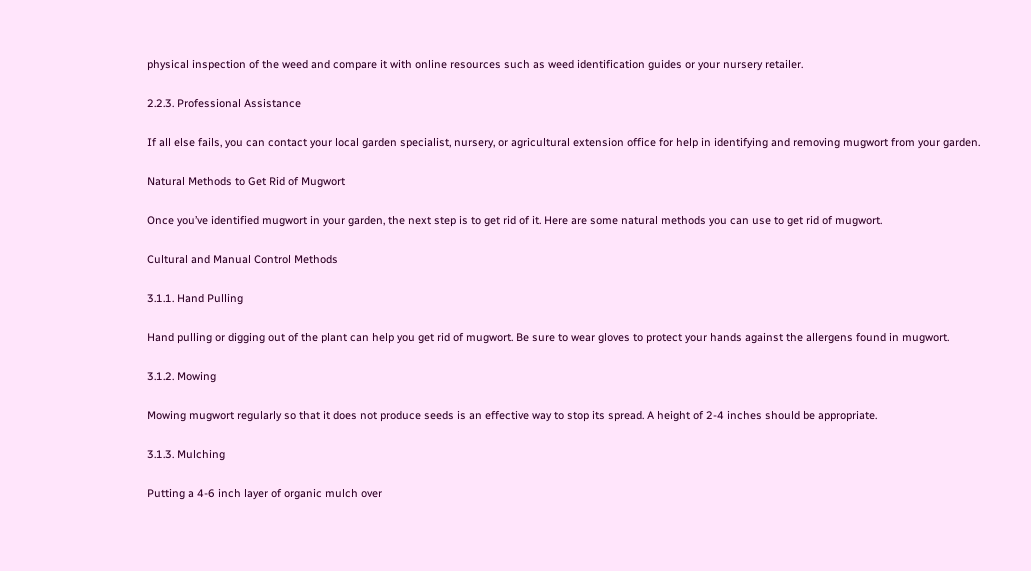physical inspection of the weed and compare it with online resources such as weed identification guides or your nursery retailer.

2.2.3. Professional Assistance

If all else fails, you can contact your local garden specialist, nursery, or agricultural extension office for help in identifying and removing mugwort from your garden.

Natural Methods to Get Rid of Mugwort

Once you’ve identified mugwort in your garden, the next step is to get rid of it. Here are some natural methods you can use to get rid of mugwort.

Cultural and Manual Control Methods

3.1.1. Hand Pulling

Hand pulling or digging out of the plant can help you get rid of mugwort. Be sure to wear gloves to protect your hands against the allergens found in mugwort.

3.1.2. Mowing

Mowing mugwort regularly so that it does not produce seeds is an effective way to stop its spread. A height of 2-4 inches should be appropriate.

3.1.3. Mulching

Putting a 4-6 inch layer of organic mulch over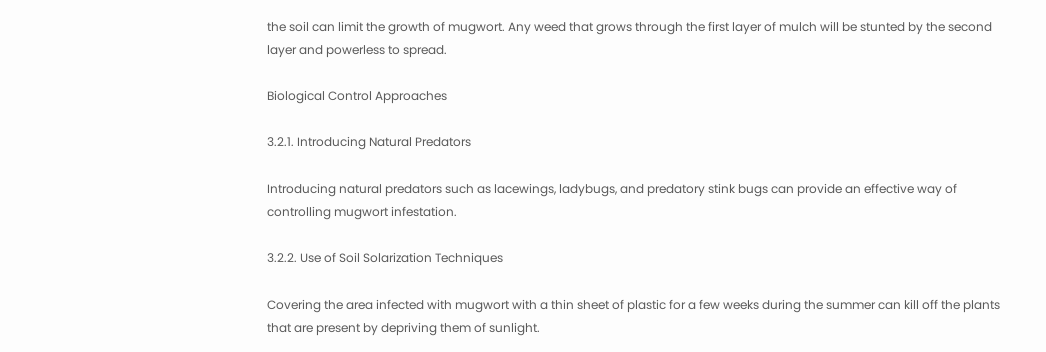the soil can limit the growth of mugwort. Any weed that grows through the first layer of mulch will be stunted by the second layer and powerless to spread.

Biological Control Approaches

3.2.1. Introducing Natural Predators

Introducing natural predators such as lacewings, ladybugs, and predatory stink bugs can provide an effective way of controlling mugwort infestation.

3.2.2. Use of Soil Solarization Techniques

Covering the area infected with mugwort with a thin sheet of plastic for a few weeks during the summer can kill off the plants that are present by depriving them of sunlight.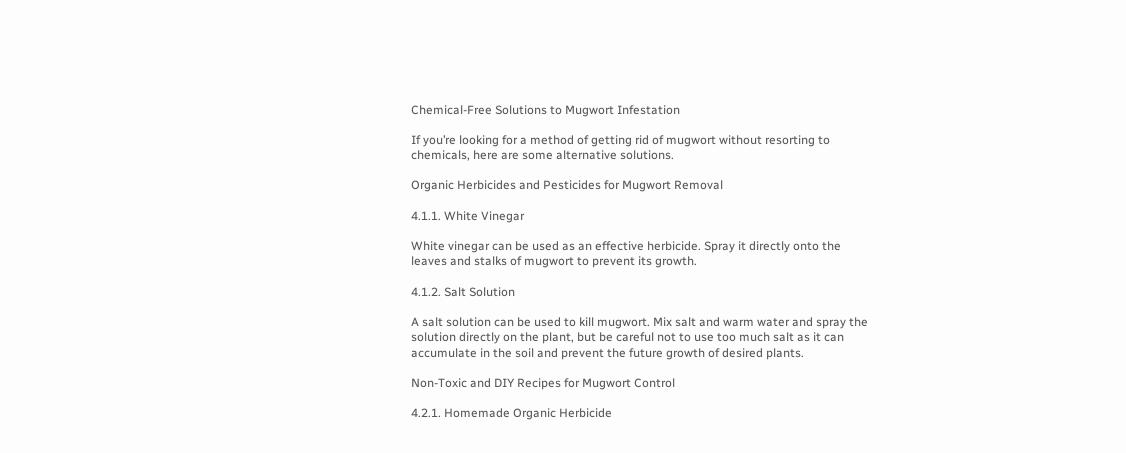Chemical-Free Solutions to Mugwort Infestation

If you’re looking for a method of getting rid of mugwort without resorting to chemicals, here are some alternative solutions.

Organic Herbicides and Pesticides for Mugwort Removal

4.1.1. White Vinegar

White vinegar can be used as an effective herbicide. Spray it directly onto the leaves and stalks of mugwort to prevent its growth.

4.1.2. Salt Solution

A salt solution can be used to kill mugwort. Mix salt and warm water and spray the solution directly on the plant, but be careful not to use too much salt as it can accumulate in the soil and prevent the future growth of desired plants.

Non-Toxic and DIY Recipes for Mugwort Control

4.2.1. Homemade Organic Herbicide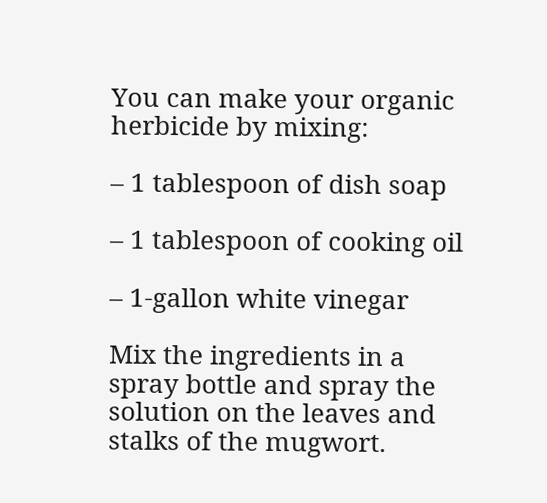You can make your organic herbicide by mixing:

– 1 tablespoon of dish soap

– 1 tablespoon of cooking oil

– 1-gallon white vinegar

Mix the ingredients in a spray bottle and spray the solution on the leaves and stalks of the mugwort.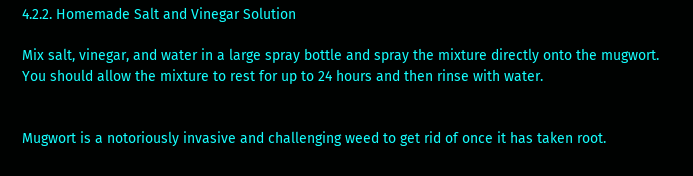4.2.2. Homemade Salt and Vinegar Solution

Mix salt, vinegar, and water in a large spray bottle and spray the mixture directly onto the mugwort. You should allow the mixture to rest for up to 24 hours and then rinse with water.


Mugwort is a notoriously invasive and challenging weed to get rid of once it has taken root.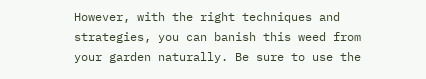However, with the right techniques and strategies, you can banish this weed from your garden naturally. Be sure to use the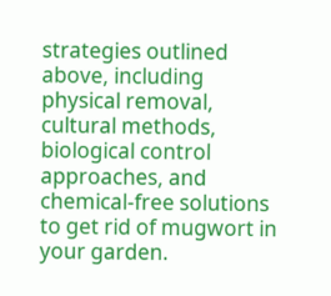strategies outlined above, including physical removal, cultural methods, biological control approaches, and chemical-free solutions to get rid of mugwort in your garden.